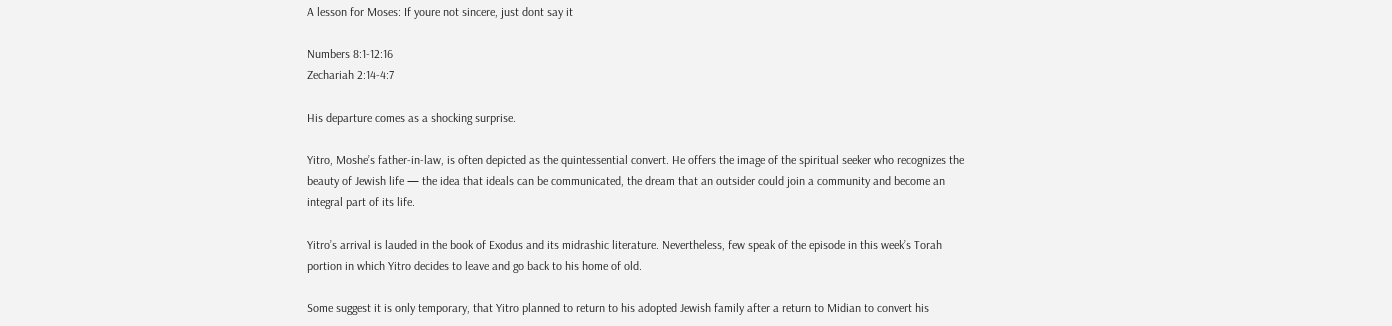A lesson for Moses: If youre not sincere, just dont say it

Numbers 8:1-12:16
Zechariah 2:14-4:7

His departure comes as a shocking surprise.

Yitro, Moshe’s father-in-law, is often depicted as the quintessential convert. He offers the image of the spiritual seeker who recognizes the beauty of Jewish life — the idea that ideals can be communicated, the dream that an outsider could join a community and become an integral part of its life.

Yitro’s arrival is lauded in the book of Exodus and its midrashic literature. Nevertheless, few speak of the episode in this week’s Torah portion in which Yitro decides to leave and go back to his home of old.

Some suggest it is only temporary, that Yitro planned to return to his adopted Jewish family after a return to Midian to convert his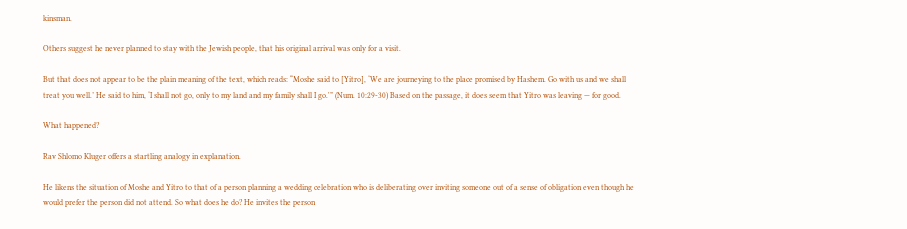kinsman.

Others suggest he never planned to stay with the Jewish people, that his original arrival was only for a visit.

But that does not appear to be the plain meaning of the text, which reads: “Moshe said to [Yitro], ‘We are journeying to the place promised by Hashem. Go with us and we shall treat you well.’ He said to him, ‘I shall not go, only to my land and my family shall I go.'” (Num. 10:29-30) Based on the passage, it does seem that Yitro was leaving — for good.

What happened?

Rav Shlomo Kluger offers a startling analogy in explanation.

He likens the situation of Moshe and Yitro to that of a person planning a wedding celebration who is deliberating over inviting someone out of a sense of obligation even though he would prefer the person did not attend. So what does he do? He invites the person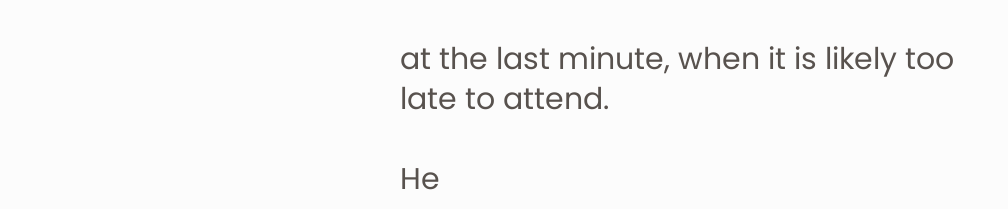at the last minute, when it is likely too late to attend.

He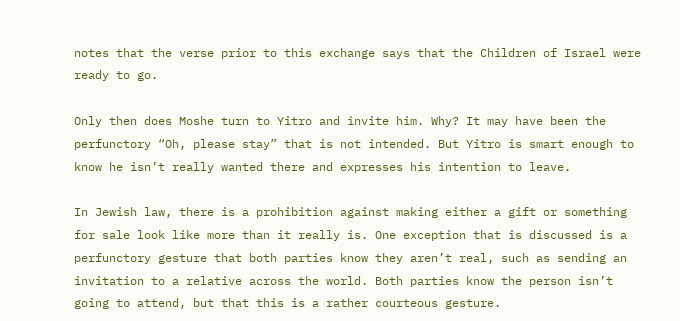notes that the verse prior to this exchange says that the Children of Israel were ready to go.

Only then does Moshe turn to Yitro and invite him. Why? It may have been the perfunctory “Oh, please stay” that is not intended. But Yitro is smart enough to know he isn’t really wanted there and expresses his intention to leave.

In Jewish law, there is a prohibition against making either a gift or something for sale look like more than it really is. One exception that is discussed is a perfunctory gesture that both parties know they aren’t real, such as sending an invitation to a relative across the world. Both parties know the person isn’t going to attend, but that this is a rather courteous gesture.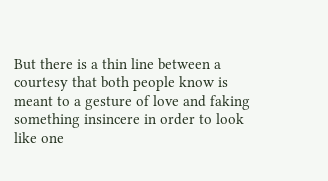But there is a thin line between a courtesy that both people know is meant to a gesture of love and faking something insincere in order to look like one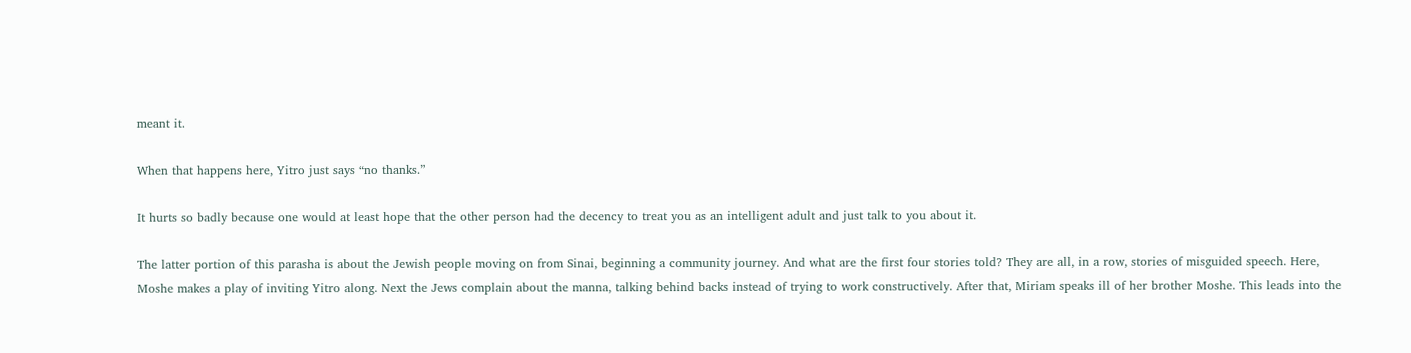meant it.

When that happens here, Yitro just says “no thanks.”

It hurts so badly because one would at least hope that the other person had the decency to treat you as an intelligent adult and just talk to you about it.

The latter portion of this parasha is about the Jewish people moving on from Sinai, beginning a community journey. And what are the first four stories told? They are all, in a row, stories of misguided speech. Here, Moshe makes a play of inviting Yitro along. Next the Jews complain about the manna, talking behind backs instead of trying to work constructively. After that, Miriam speaks ill of her brother Moshe. This leads into the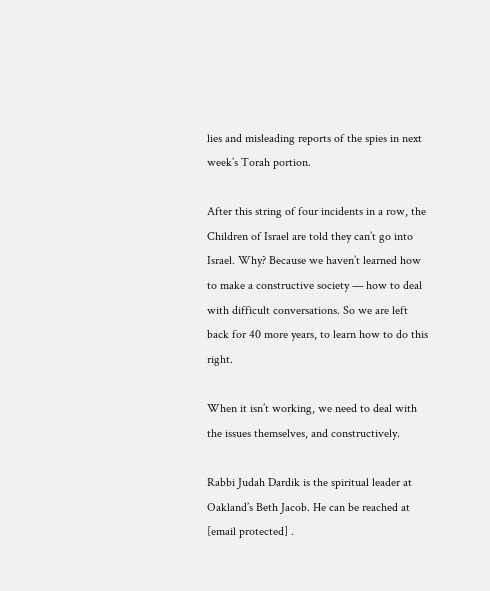lies and misleading reports of the spies in next week’s Torah portion.

After this string of four incidents in a row, the Children of Israel are told they can’t go into Israel. Why? Because we haven’t learned how to make a constructive society — how to deal with difficult conversations. So we are left back for 40 more years, to learn how to do this right.

When it isn’t working, we need to deal with the issues themselves, and constructively.

Rabbi Judah Dardik is the spiritual leader at Oakland’s Beth Jacob. He can be reached at [email protected] .